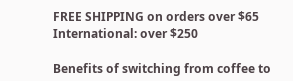FREE SHIPPING on orders over $65 International: over $250

Benefits of switching from coffee to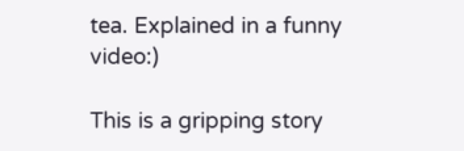tea. Explained in a funny video:)

This is a gripping story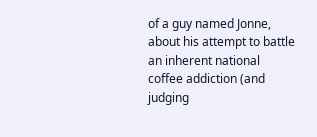of a guy named Jonne, about his attempt to battle an inherent national coffee addiction (and judging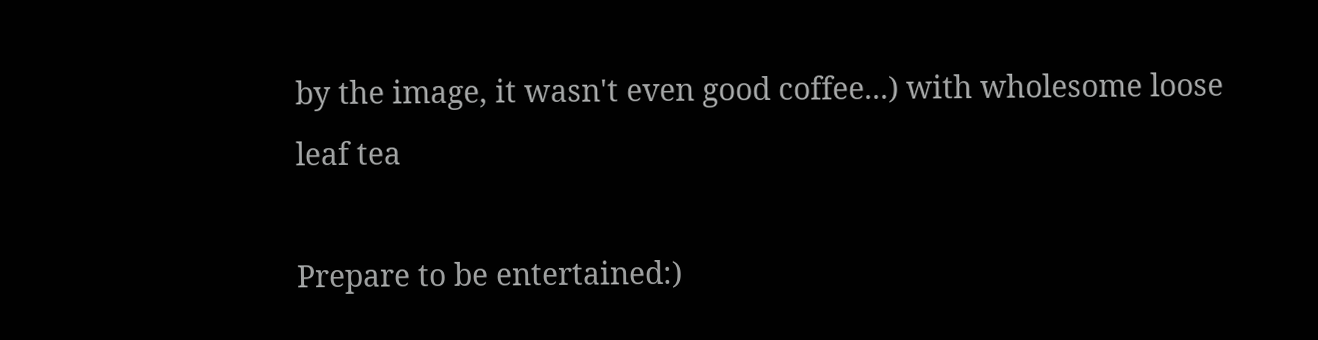by the image, it wasn't even good coffee...) with wholesome loose leaf tea

Prepare to be entertained:)